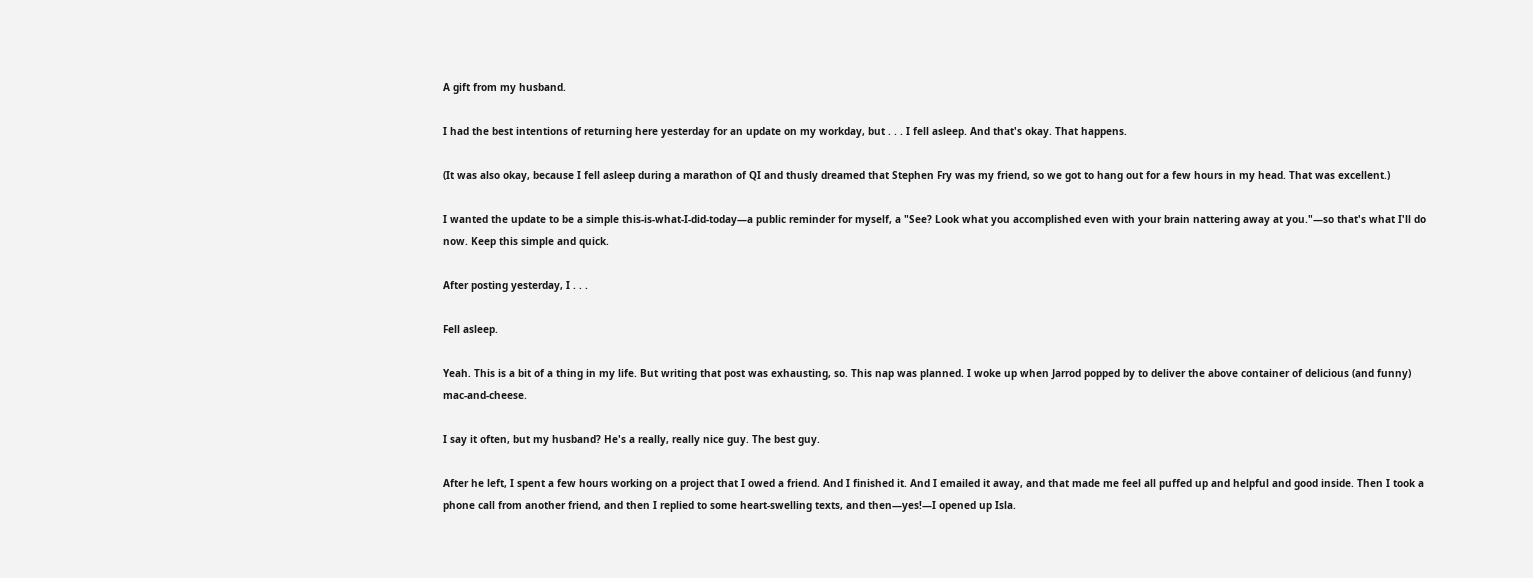A gift from my husband.

I had the best intentions of returning here yesterday for an update on my workday, but . . . I fell asleep. And that's okay. That happens.

(It was also okay, because I fell asleep during a marathon of QI and thusly dreamed that Stephen Fry was my friend, so we got to hang out for a few hours in my head. That was excellent.)

I wanted the update to be a simple this-is-what-I-did-today—a public reminder for myself, a "See? Look what you accomplished even with your brain nattering away at you."—so that's what I'll do now. Keep this simple and quick.

After posting yesterday, I . . .

Fell asleep.

Yeah. This is a bit of a thing in my life. But writing that post was exhausting, so. This nap was planned. I woke up when Jarrod popped by to deliver the above container of delicious (and funny) mac-and-cheese.

I say it often, but my husband? He's a really, really nice guy. The best guy.

After he left, I spent a few hours working on a project that I owed a friend. And I finished it. And I emailed it away, and that made me feel all puffed up and helpful and good inside. Then I took a phone call from another friend, and then I replied to some heart-swelling texts, and then—yes!—I opened up Isla.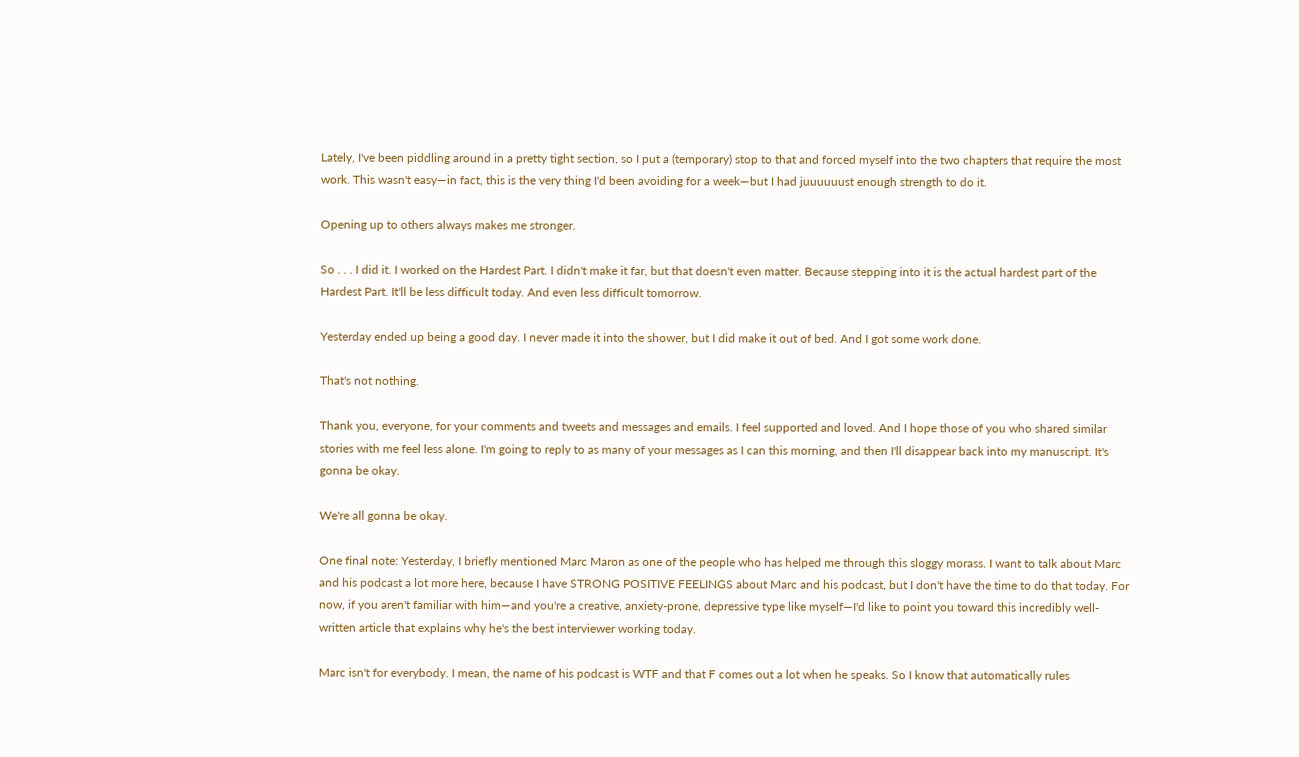Lately, I've been piddling around in a pretty tight section, so I put a (temporary) stop to that and forced myself into the two chapters that require the most work. This wasn't easy—in fact, this is the very thing I'd been avoiding for a week—but I had juuuuuust enough strength to do it.

Opening up to others always makes me stronger.

So . . . I did it. I worked on the Hardest Part. I didn't make it far, but that doesn't even matter. Because stepping into it is the actual hardest part of the Hardest Part. It'll be less difficult today. And even less difficult tomorrow.

Yesterday ended up being a good day. I never made it into the shower, but I did make it out of bed. And I got some work done.

That's not nothing.

Thank you, everyone, for your comments and tweets and messages and emails. I feel supported and loved. And I hope those of you who shared similar stories with me feel less alone. I'm going to reply to as many of your messages as I can this morning, and then I'll disappear back into my manuscript. It's gonna be okay.

We're all gonna be okay.

One final note: Yesterday, I briefly mentioned Marc Maron as one of the people who has helped me through this sloggy morass. I want to talk about Marc and his podcast a lot more here, because I have STRONG POSITIVE FEELINGS about Marc and his podcast, but I don't have the time to do that today. For now, if you aren't familiar with him—and you're a creative, anxiety-prone, depressive type like myself—I'd like to point you toward this incredibly well-written article that explains why he's the best interviewer working today.

Marc isn't for everybody. I mean, the name of his podcast is WTF and that F comes out a lot when he speaks. So I know that automatically rules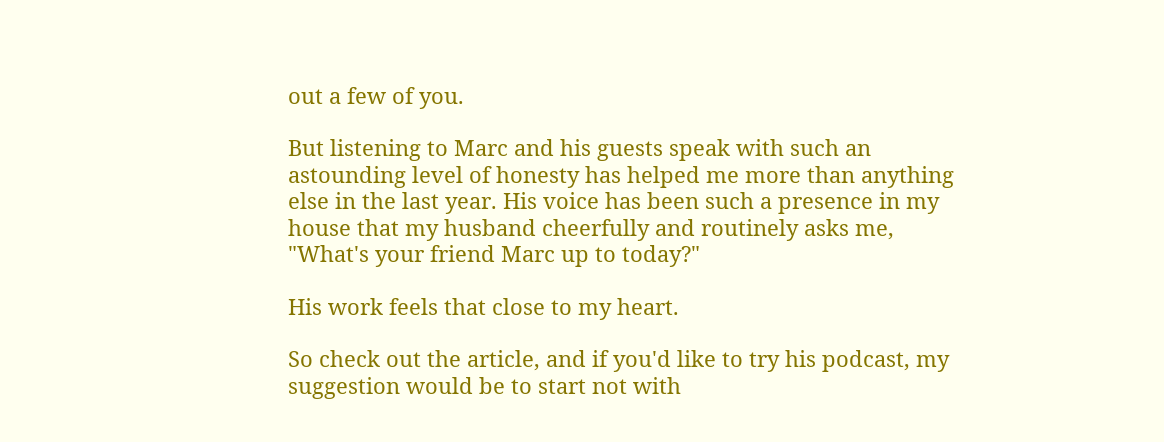out a few of you.

But listening to Marc and his guests speak with such an astounding level of honesty has helped me more than anything else in the last year. His voice has been such a presence in my house that my husband cheerfully and routinely asks me, "What's your friend Marc up to today?"

His work feels that close to my heart.

So check out the article, and if you'd like to try his podcast, my suggestion would be to start not with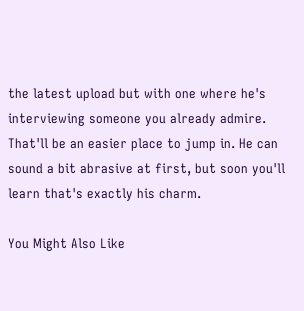the latest upload but with one where he's interviewing someone you already admire. That'll be an easier place to jump in. He can sound a bit abrasive at first, but soon you'll learn that's exactly his charm.

You Might Also Like